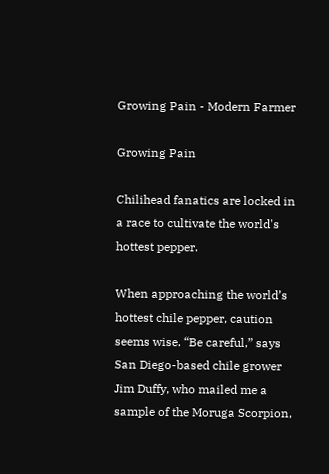Growing Pain - Modern Farmer

Growing Pain

Chilihead fanatics are locked in a race to cultivate the world's hottest pepper.

When approaching the world’s hottest chile pepper, caution seems wise. “Be careful,” says San Diego-based chile grower Jim Duffy, who mailed me a sample of the Moruga Scorpion,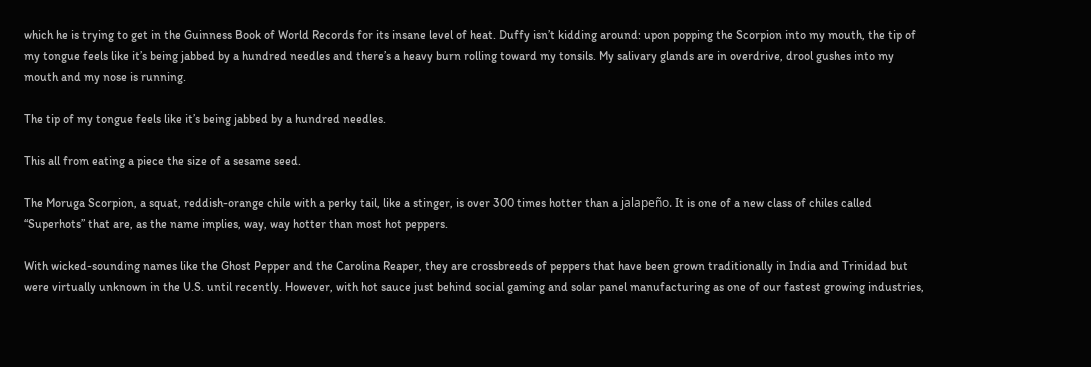which he is trying to get in the Guinness Book of World Records for its insane level of heat. Duffy isn’t kidding around: upon popping the Scorpion into my mouth, the tip of my tongue feels like it’s being jabbed by a hundred needles and there’s a heavy burn rolling toward my tonsils. My salivary glands are in overdrive, drool gushes into my mouth and my nose is running.

The tip of my tongue feels like it’s being jabbed by a hundred needles.

This all from eating a piece the size of a sesame seed.

The Moruga Scorpion, a squat, reddish-orange chile with a perky tail, like a stinger, is over 300 times hotter than a jalapeño. It is one of a new class of chiles called “Superhots” that are, as the name implies, way, way hotter than most hot peppers.

With wicked-sounding names like the Ghost Pepper and the Carolina Reaper, they are crossbreeds of peppers that have been grown traditionally in India and Trinidad but were virtually unknown in the U.S. until recently. However, with hot sauce just behind social gaming and solar panel manufacturing as one of our fastest growing industries,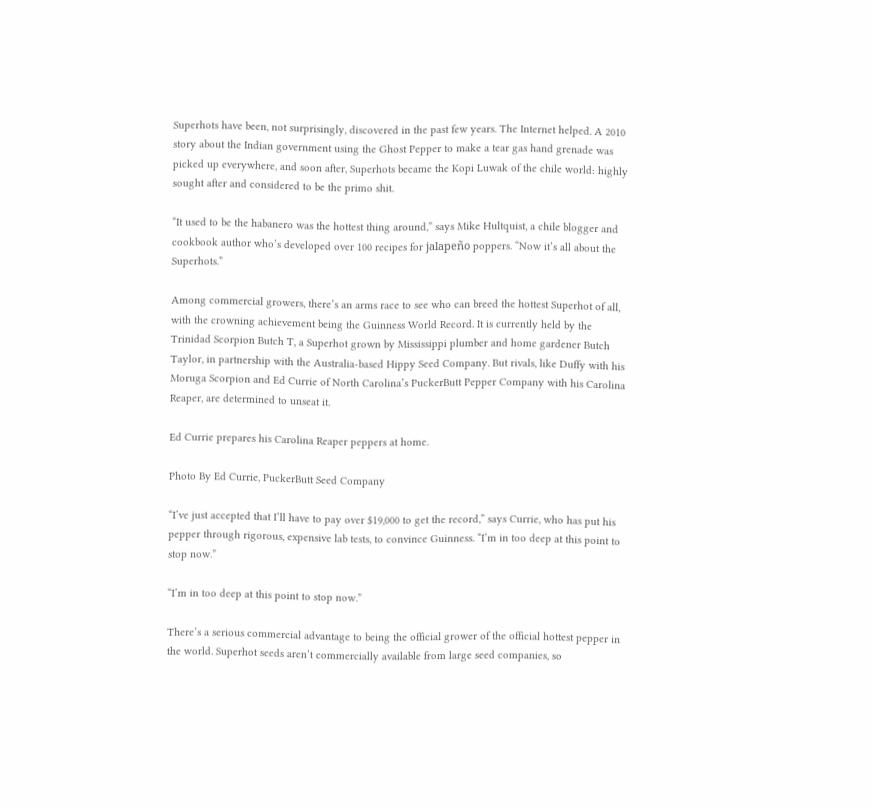Superhots have been, not surprisingly, discovered in the past few years. The Internet helped. A 2010 story about the Indian government using the Ghost Pepper to make a tear gas hand grenade was picked up everywhere, and soon after, Superhots became the Kopi Luwak of the chile world: highly sought after and considered to be the primo shit.

“It used to be the habanero was the hottest thing around,” says Mike Hultquist, a chile blogger and cookbook author who’s developed over 100 recipes for jalapeño poppers. “Now it’s all about the Superhots.”

Among commercial growers, there’s an arms race to see who can breed the hottest Superhot of all, with the crowning achievement being the Guinness World Record. It is currently held by the Trinidad Scorpion Butch T, a Superhot grown by Mississippi plumber and home gardener Butch Taylor, in partnership with the Australia-based Hippy Seed Company. But rivals, like Duffy with his Moruga Scorpion and Ed Currie of North Carolina’s PuckerButt Pepper Company with his Carolina Reaper, are determined to unseat it.

Ed Currie prepares his Carolina Reaper peppers at home.

Photo By Ed Currie, PuckerButt Seed Company

“I’ve just accepted that I’ll have to pay over $19,000 to get the record,” says Currie, who has put his pepper through rigorous, expensive lab tests, to convince Guinness. “I’m in too deep at this point to stop now.”

“I’m in too deep at this point to stop now.”

There’s a serious commercial advantage to being the official grower of the official hottest pepper in the world. Superhot seeds aren’t commercially available from large seed companies, so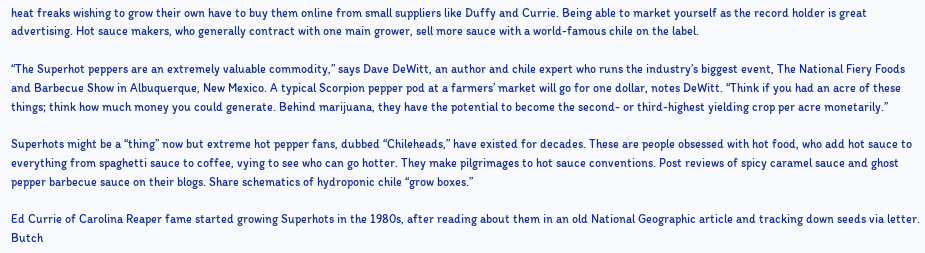heat freaks wishing to grow their own have to buy them online from small suppliers like Duffy and Currie. Being able to market yourself as the record holder is great advertising. Hot sauce makers, who generally contract with one main grower, sell more sauce with a world-famous chile on the label.

“The Superhot peppers are an extremely valuable commodity,” says Dave DeWitt, an author and chile expert who runs the industry’s biggest event, The National Fiery Foods and Barbecue Show in Albuquerque, New Mexico. A typical Scorpion pepper pod at a farmers’ market will go for one dollar, notes DeWitt. “Think if you had an acre of these things; think how much money you could generate. Behind marijuana, they have the potential to become the second- or third-highest yielding crop per acre monetarily.”

Superhots might be a “thing” now but extreme hot pepper fans, dubbed “Chileheads,” have existed for decades. These are people obsessed with hot food, who add hot sauce to everything from spaghetti sauce to coffee, vying to see who can go hotter. They make pilgrimages to hot sauce conventions. Post reviews of spicy caramel sauce and ghost pepper barbecue sauce on their blogs. Share schematics of hydroponic chile “grow boxes.”

Ed Currie of Carolina Reaper fame started growing Superhots in the 1980s, after reading about them in an old National Geographic article and tracking down seeds via letter. Butch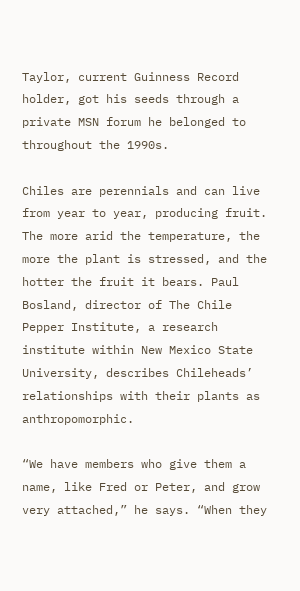Taylor, current Guinness Record holder, got his seeds through a private MSN forum he belonged to throughout the 1990s.

Chiles are perennials and can live from year to year, producing fruit. The more arid the temperature, the more the plant is stressed, and the hotter the fruit it bears. Paul Bosland, director of The Chile Pepper Institute, a research institute within New Mexico State University, describes Chileheads’ relationships with their plants as anthropomorphic.

“We have members who give them a name, like Fred or Peter, and grow very attached,” he says. “When they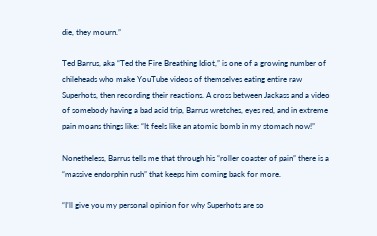die, they mourn.”

Ted Barrus, aka “Ted the Fire Breathing Idiot,” is one of a growing number of chileheads who make YouTube videos of themselves eating entire raw Superhots, then recording their reactions. A cross between Jackass and a video of somebody having a bad acid trip, Barrus wretches, eyes red, and in extreme pain moans things like: “It feels like an atomic bomb in my stomach now!”

Nonetheless, Barrus tells me that through his “roller coaster of pain” there is a “massive endorphin rush” that keeps him coming back for more.

“I’ll give you my personal opinion for why Superhots are so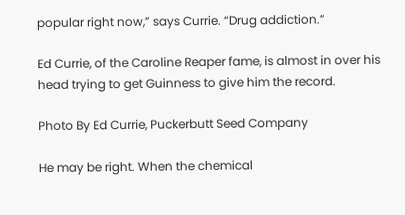popular right now,” says Currie. “Drug addiction.”

Ed Currie, of the Caroline Reaper fame, is almost in over his head trying to get Guinness to give him the record.

Photo By Ed Currie, Puckerbutt Seed Company

He may be right. When the chemical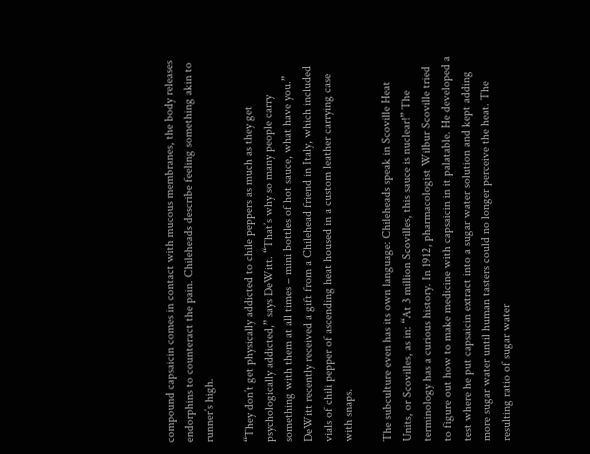compound capsaicin comes in contact with mucous membranes, the body releases endorphins to counteract the pain. Chileheads describe feeling something akin to runner’s high.

“They don’t get physically addicted to chile peppers as much as they get psychologically addicted,” says DeWitt. “That’s why so many people carry something with them at all times – mini bottles of hot sauce, what have you.” DeWitt recently received a gift from a Chilehead friend in Italy, which included vials of chili pepper of ascending heat housed in a custom leather carrying case with snaps.

The subculture even has its own language: Chileheads speak in Scoville Heat Units, or Scovilles, as in: “At 3 million Scovilles, this sauce is nuclear!” The terminology has a curious history. In 1912, pharmacologist Wilbur Scoville tried to figure out how to make medicine with capsaicin in it palatable. He developed a test where he put capsaicin extract into a sugar water solution and kept adding more sugar water until human tasters could no longer perceive the heat. The resulting ratio of sugar water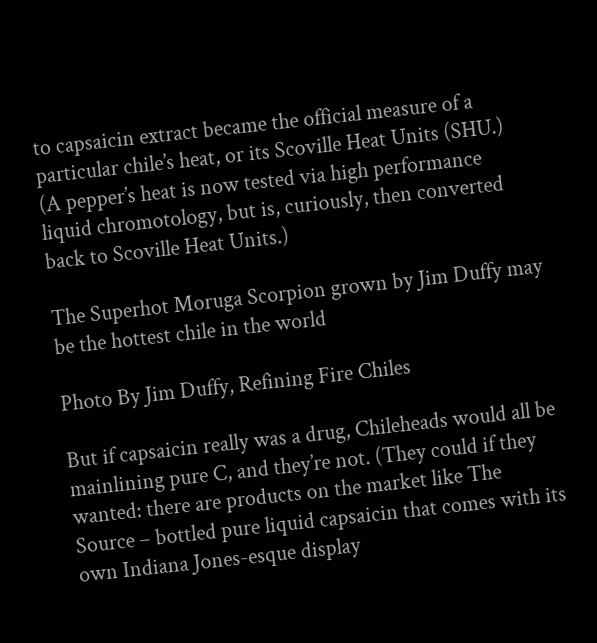to capsaicin extract became the official measure of a particular chile’s heat, or its Scoville Heat Units (SHU.) (A pepper’s heat is now tested via high performance liquid chromotology, but is, curiously, then converted back to Scoville Heat Units.)

The Superhot Moruga Scorpion grown by Jim Duffy may be the hottest chile in the world

Photo By Jim Duffy, Refining Fire Chiles

But if capsaicin really was a drug, Chileheads would all be mainlining pure C, and they’re not. (They could if they wanted: there are products on the market like The Source – bottled pure liquid capsaicin that comes with its own Indiana Jones-esque display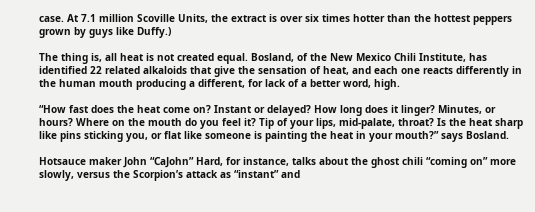case. At 7.1 million Scoville Units, the extract is over six times hotter than the hottest peppers grown by guys like Duffy.)

The thing is, all heat is not created equal. Bosland, of the New Mexico Chili Institute, has identified 22 related alkaloids that give the sensation of heat, and each one reacts differently in the human mouth producing a different, for lack of a better word, high.

“How fast does the heat come on? Instant or delayed? How long does it linger? Minutes, or hours? Where on the mouth do you feel it? Tip of your lips, mid-palate, throat? Is the heat sharp like pins sticking you, or flat like someone is painting the heat in your mouth?” says Bosland.

Hotsauce maker John “CaJohn” Hard, for instance, talks about the ghost chili “coming on” more slowly, versus the Scorpion’s attack as “instant” and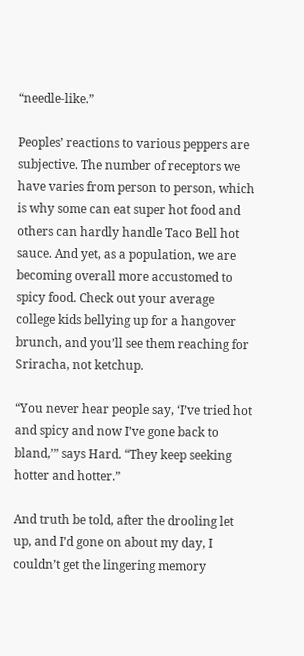“needle-like.”

Peoples’ reactions to various peppers are subjective. The number of receptors we have varies from person to person, which is why some can eat super hot food and others can hardly handle Taco Bell hot sauce. And yet, as a population, we are becoming overall more accustomed to spicy food. Check out your average college kids bellying up for a hangover brunch, and you’ll see them reaching for Sriracha, not ketchup.

“You never hear people say, ‘I’ve tried hot and spicy and now I’ve gone back to bland,’” says Hard. “They keep seeking hotter and hotter.”

And truth be told, after the drooling let up, and I’d gone on about my day, I couldn’t get the lingering memory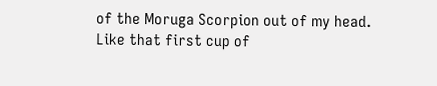of the Moruga Scorpion out of my head. Like that first cup of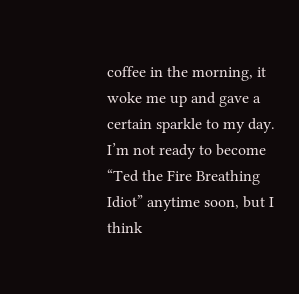coffee in the morning, it woke me up and gave a certain sparkle to my day. I’m not ready to become “Ted the Fire Breathing Idiot” anytime soon, but I think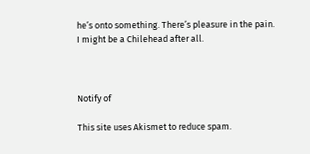he’s onto something. There’s pleasure in the pain. I might be a Chilehead after all.



Notify of

This site uses Akismet to reduce spam.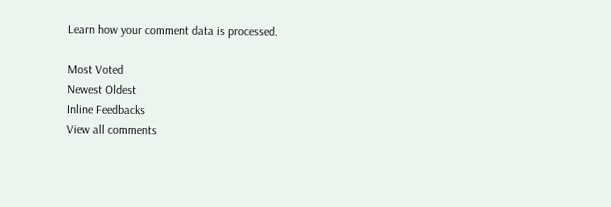Learn how your comment data is processed.

Most Voted
Newest Oldest
Inline Feedbacks
View all comments